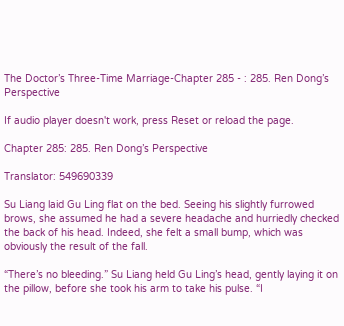The Doctor’s Three-Time Marriage-Chapter 285 - : 285. Ren Dong’s Perspective

If audio player doesn't work, press Reset or reload the page.

Chapter 285: 285. Ren Dong’s Perspective

Translator: 549690339

Su Liang laid Gu Ling flat on the bed. Seeing his slightly furrowed brows, she assumed he had a severe headache and hurriedly checked the back of his head. Indeed, she felt a small bump, which was obviously the result of the fall.

“There’s no bleeding.” Su Liang held Gu Ling’s head, gently laying it on the pillow, before she took his arm to take his pulse. “I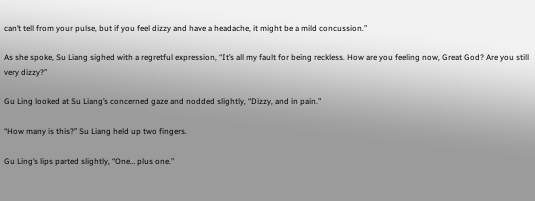can’t tell from your pulse, but if you feel dizzy and have a headache, it might be a mild concussion.”

As she spoke, Su Liang sighed with a regretful expression, “It’s all my fault for being reckless. How are you feeling now, Great God? Are you still very dizzy?”

Gu Ling looked at Su Liang’s concerned gaze and nodded slightly, “Dizzy, and in pain.”

“How many is this?” Su Liang held up two fingers.

Gu Ling’s lips parted slightly, “One… plus one.”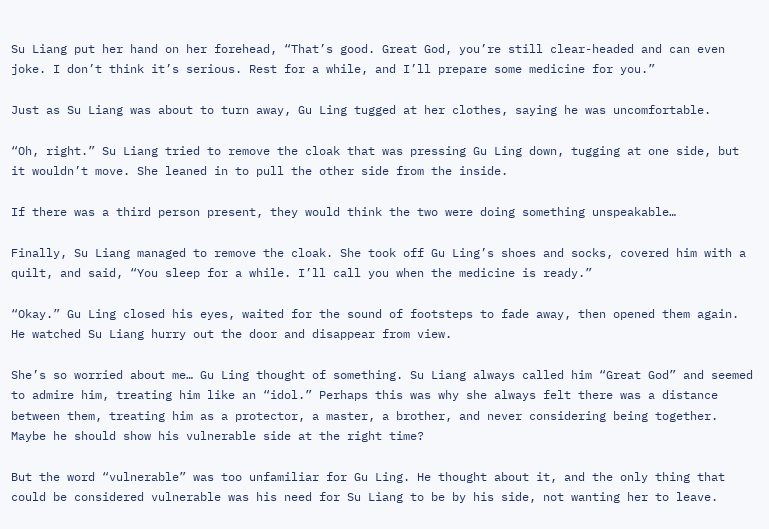Su Liang put her hand on her forehead, “That’s good. Great God, you’re still clear-headed and can even joke. I don’t think it’s serious. Rest for a while, and I’ll prepare some medicine for you.”

Just as Su Liang was about to turn away, Gu Ling tugged at her clothes, saying he was uncomfortable.

“Oh, right.” Su Liang tried to remove the cloak that was pressing Gu Ling down, tugging at one side, but it wouldn’t move. She leaned in to pull the other side from the inside.

If there was a third person present, they would think the two were doing something unspeakable…

Finally, Su Liang managed to remove the cloak. She took off Gu Ling’s shoes and socks, covered him with a quilt, and said, “You sleep for a while. I’ll call you when the medicine is ready.”

“Okay.” Gu Ling closed his eyes, waited for the sound of footsteps to fade away, then opened them again. He watched Su Liang hurry out the door and disappear from view.

She’s so worried about me… Gu Ling thought of something. Su Liang always called him “Great God” and seemed to admire him, treating him like an “idol.” Perhaps this was why she always felt there was a distance between them, treating him as a protector, a master, a brother, and never considering being together. Maybe he should show his vulnerable side at the right time?

But the word “vulnerable” was too unfamiliar for Gu Ling. He thought about it, and the only thing that could be considered vulnerable was his need for Su Liang to be by his side, not wanting her to leave.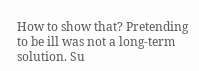How to show that? Pretending to be ill was not a long-term solution. Su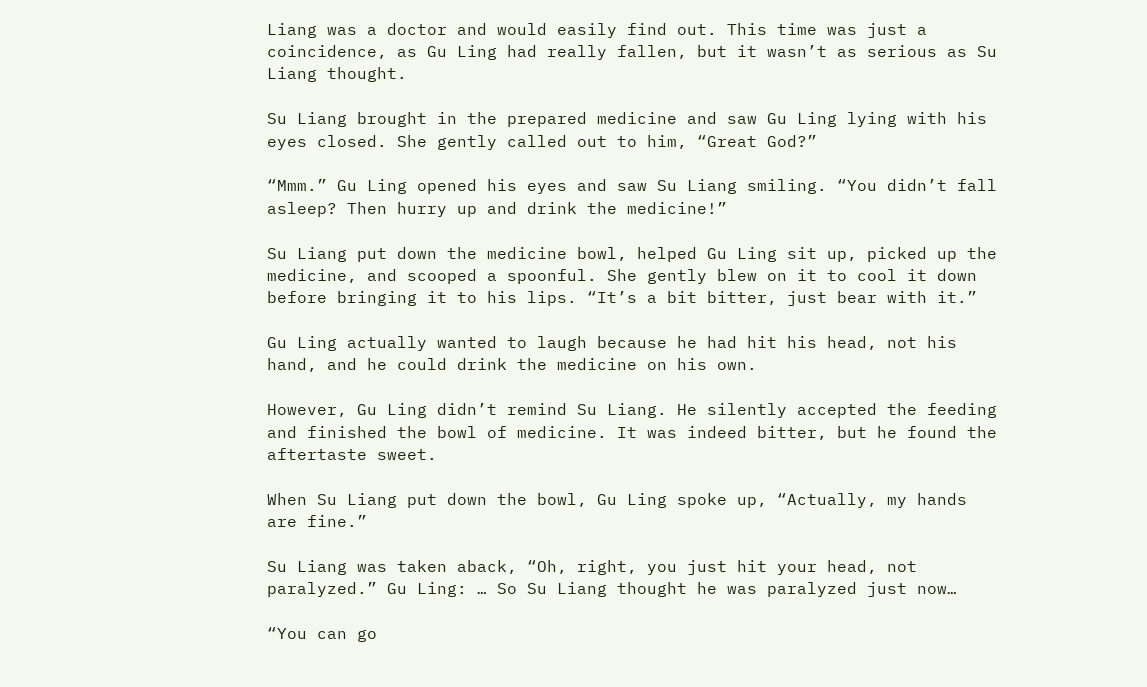Liang was a doctor and would easily find out. This time was just a coincidence, as Gu Ling had really fallen, but it wasn’t as serious as Su Liang thought.

Su Liang brought in the prepared medicine and saw Gu Ling lying with his eyes closed. She gently called out to him, “Great God?”

“Mmm.” Gu Ling opened his eyes and saw Su Liang smiling. “You didn’t fall asleep? Then hurry up and drink the medicine!”

Su Liang put down the medicine bowl, helped Gu Ling sit up, picked up the medicine, and scooped a spoonful. She gently blew on it to cool it down before bringing it to his lips. “It’s a bit bitter, just bear with it.”

Gu Ling actually wanted to laugh because he had hit his head, not his hand, and he could drink the medicine on his own.

However, Gu Ling didn’t remind Su Liang. He silently accepted the feeding and finished the bowl of medicine. It was indeed bitter, but he found the aftertaste sweet.

When Su Liang put down the bowl, Gu Ling spoke up, “Actually, my hands are fine.”

Su Liang was taken aback, “Oh, right, you just hit your head, not paralyzed.” Gu Ling: … So Su Liang thought he was paralyzed just now…

“You can go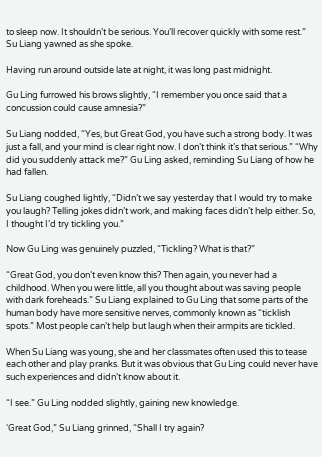to sleep now. It shouldn’t be serious. You’ll recover quickly with some rest.” Su Liang yawned as she spoke.

Having run around outside late at night, it was long past midnight.

Gu Ling furrowed his brows slightly, “I remember you once said that a concussion could cause amnesia?”

Su Liang nodded, “Yes, but Great God, you have such a strong body. It was just a fall, and your mind is clear right now. I don’t think it’s that serious.” “Why did you suddenly attack me?” Gu Ling asked, reminding Su Liang of how he had fallen.

Su Liang coughed lightly, “Didn’t we say yesterday that I would try to make you laugh? Telling jokes didn’t work, and making faces didn’t help either. So, I thought I’d try tickling you.”

Now Gu Ling was genuinely puzzled, “Tickling? What is that?”

“Great God, you don’t even know this? Then again, you never had a childhood. When you were little, all you thought about was saving people with dark foreheads.” Su Liang explained to Gu Ling that some parts of the human body have more sensitive nerves, commonly known as “ticklish spots.” Most people can’t help but laugh when their armpits are tickled.

When Su Liang was young, she and her classmates often used this to tease each other and play pranks. But it was obvious that Gu Ling could never have such experiences and didn’t know about it.

“I see.” Gu Ling nodded slightly, gaining new knowledge.

‘Great God,” Su Liang grinned, “Shall I try again?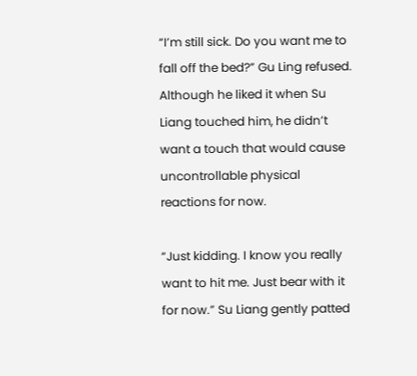“I’m still sick. Do you want me to fall off the bed?” Gu Ling refused. Although he liked it when Su Liang touched him, he didn’t want a touch that would cause uncontrollable physical reactions for now.

“Just kidding. I know you really want to hit me. Just bear with it for now.” Su Liang gently patted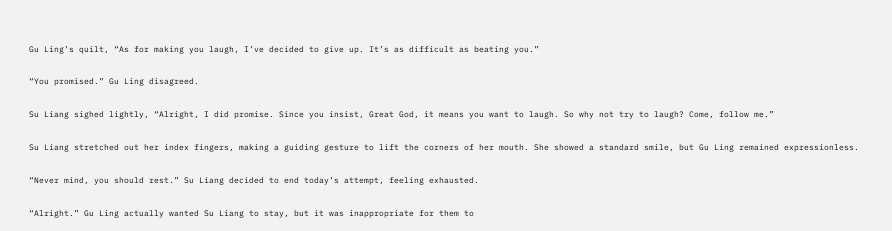Gu Ling’s quilt, “As for making you laugh, I’ve decided to give up. It’s as difficult as beating you.”

“You promised.” Gu Ling disagreed.

Su Liang sighed lightly, “Alright, I did promise. Since you insist, Great God, it means you want to laugh. So why not try to laugh? Come, follow me.”

Su Liang stretched out her index fingers, making a guiding gesture to lift the corners of her mouth. She showed a standard smile, but Gu Ling remained expressionless.

“Never mind, you should rest.” Su Liang decided to end today’s attempt, feeling exhausted.

“Alright.” Gu Ling actually wanted Su Liang to stay, but it was inappropriate for them to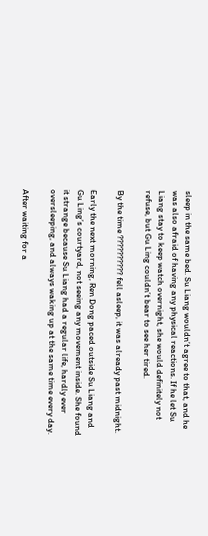sleep in the same bed. Su Liang wouldn’t agree to that, and he was also afraid of having any physical reactions. If he let Su Liang stay to keep watch overnight, she would definitely not refuse, but Gu Ling couldn’t bear to see her tired.

By the time ?????????? fell asleep, it was already past midnight.

Early the next morning, Ren Dong paced outside Su Liang and Gu Ling’s courtyard, not seeing any movement inside. She found it strange because Su Liang had a regular life, hardly ever oversleeping, and always waking up at the same time every day.

After waiting for a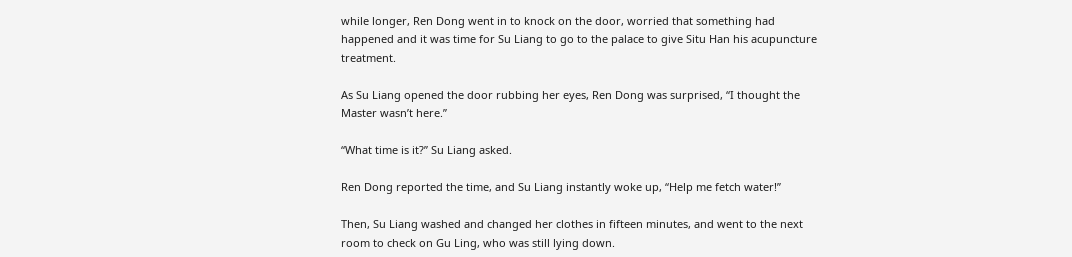while longer, Ren Dong went in to knock on the door, worried that something had happened and it was time for Su Liang to go to the palace to give Situ Han his acupuncture treatment.

As Su Liang opened the door rubbing her eyes, Ren Dong was surprised, “I thought the Master wasn’t here.”

“What time is it?” Su Liang asked.

Ren Dong reported the time, and Su Liang instantly woke up, “Help me fetch water!”

Then, Su Liang washed and changed her clothes in fifteen minutes, and went to the next room to check on Gu Ling, who was still lying down.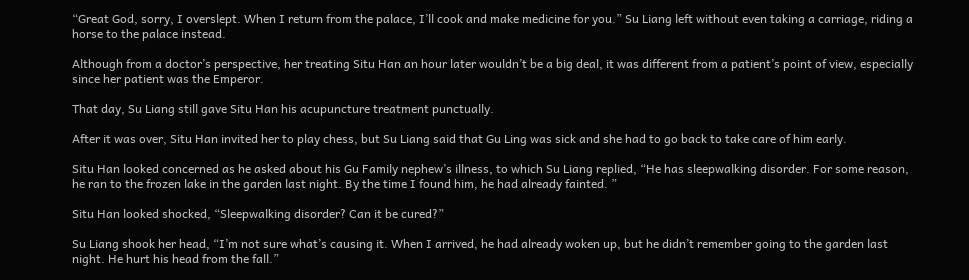“Great God, sorry, I overslept. When I return from the palace, I’ll cook and make medicine for you.” Su Liang left without even taking a carriage, riding a horse to the palace instead.

Although from a doctor’s perspective, her treating Situ Han an hour later wouldn’t be a big deal, it was different from a patient’s point of view, especially since her patient was the Emperor.

That day, Su Liang still gave Situ Han his acupuncture treatment punctually.

After it was over, Situ Han invited her to play chess, but Su Liang said that Gu Ling was sick and she had to go back to take care of him early.

Situ Han looked concerned as he asked about his Gu Family nephew’s illness, to which Su Liang replied, “He has sleepwalking disorder. For some reason, he ran to the frozen lake in the garden last night. By the time I found him, he had already fainted. ”

Situ Han looked shocked, “Sleepwalking disorder? Can it be cured?”

Su Liang shook her head, “I’m not sure what’s causing it. When I arrived, he had already woken up, but he didn’t remember going to the garden last night. He hurt his head from the fall.”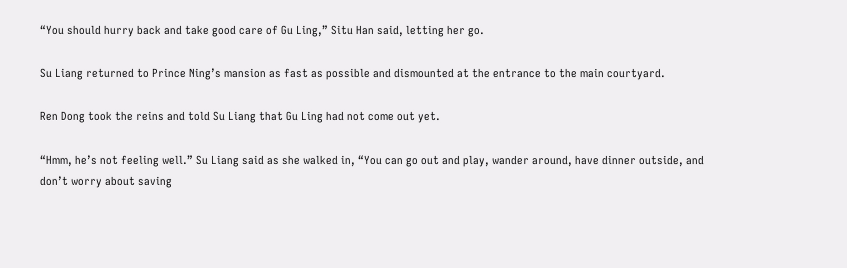“You should hurry back and take good care of Gu Ling,” Situ Han said, letting her go.

Su Liang returned to Prince Ning’s mansion as fast as possible and dismounted at the entrance to the main courtyard.

Ren Dong took the reins and told Su Liang that Gu Ling had not come out yet.

“Hmm, he’s not feeling well.” Su Liang said as she walked in, “You can go out and play, wander around, have dinner outside, and don’t worry about saving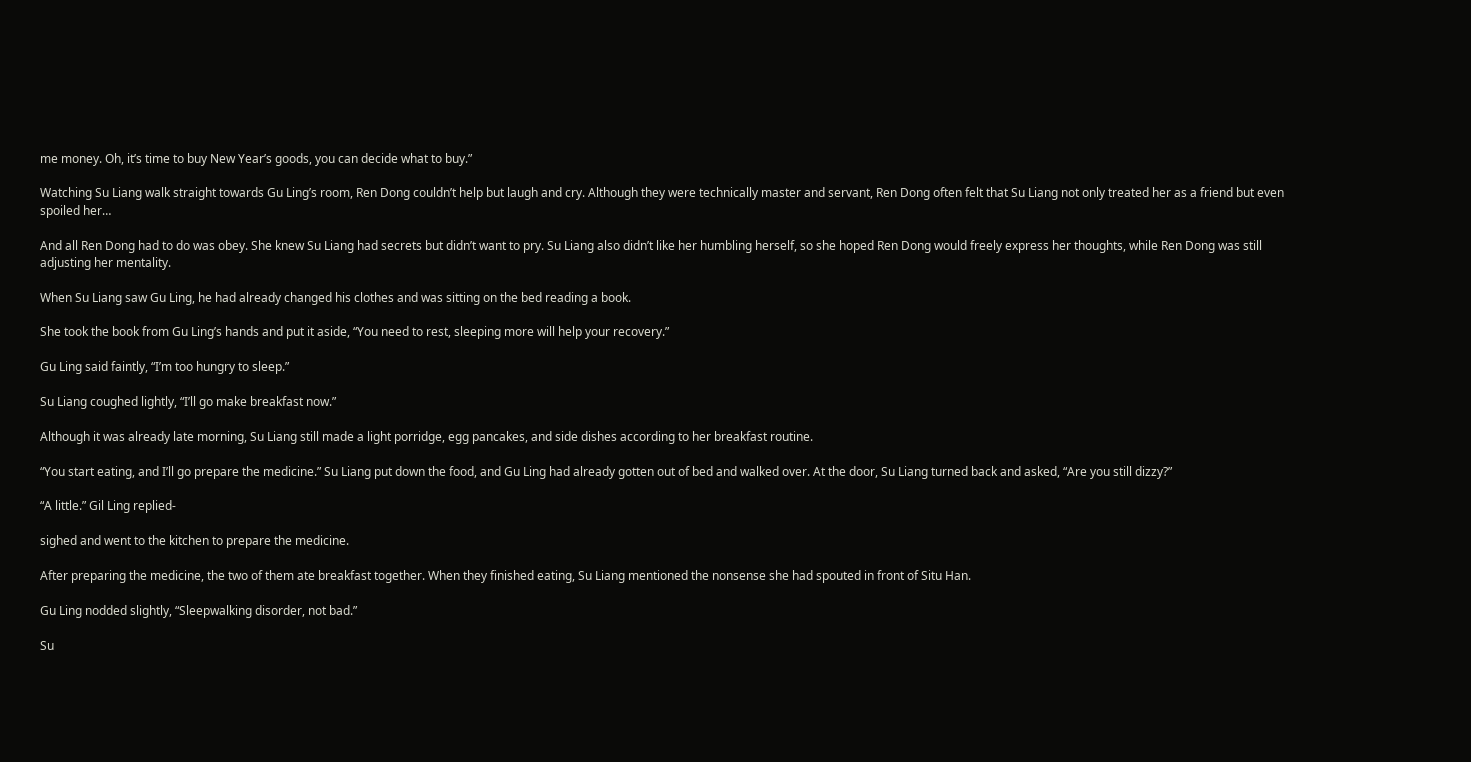me money. Oh, it’s time to buy New Year’s goods, you can decide what to buy.”

Watching Su Liang walk straight towards Gu Ling’s room, Ren Dong couldn’t help but laugh and cry. Although they were technically master and servant, Ren Dong often felt that Su Liang not only treated her as a friend but even spoiled her…

And all Ren Dong had to do was obey. She knew Su Liang had secrets but didn’t want to pry. Su Liang also didn’t like her humbling herself, so she hoped Ren Dong would freely express her thoughts, while Ren Dong was still adjusting her mentality.

When Su Liang saw Gu Ling, he had already changed his clothes and was sitting on the bed reading a book.

She took the book from Gu Ling’s hands and put it aside, “You need to rest, sleeping more will help your recovery.”

Gu Ling said faintly, “I’m too hungry to sleep.”

Su Liang coughed lightly, “I’ll go make breakfast now.”

Although it was already late morning, Su Liang still made a light porridge, egg pancakes, and side dishes according to her breakfast routine.

“You start eating, and I’ll go prepare the medicine.” Su Liang put down the food, and Gu Ling had already gotten out of bed and walked over. At the door, Su Liang turned back and asked, “Are you still dizzy?”

“A little.” Gil Ling replied-

sighed and went to the kitchen to prepare the medicine.

After preparing the medicine, the two of them ate breakfast together. When they finished eating, Su Liang mentioned the nonsense she had spouted in front of Situ Han.

Gu Ling nodded slightly, “Sleepwalking disorder, not bad.”

Su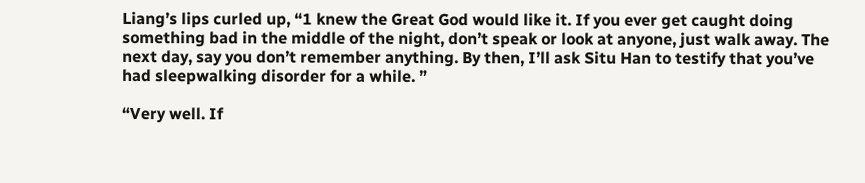Liang’s lips curled up, “1 knew the Great God would like it. If you ever get caught doing something bad in the middle of the night, don’t speak or look at anyone, just walk away. The next day, say you don’t remember anything. By then, I’ll ask Situ Han to testify that you’ve had sleepwalking disorder for a while. ”

“Very well. If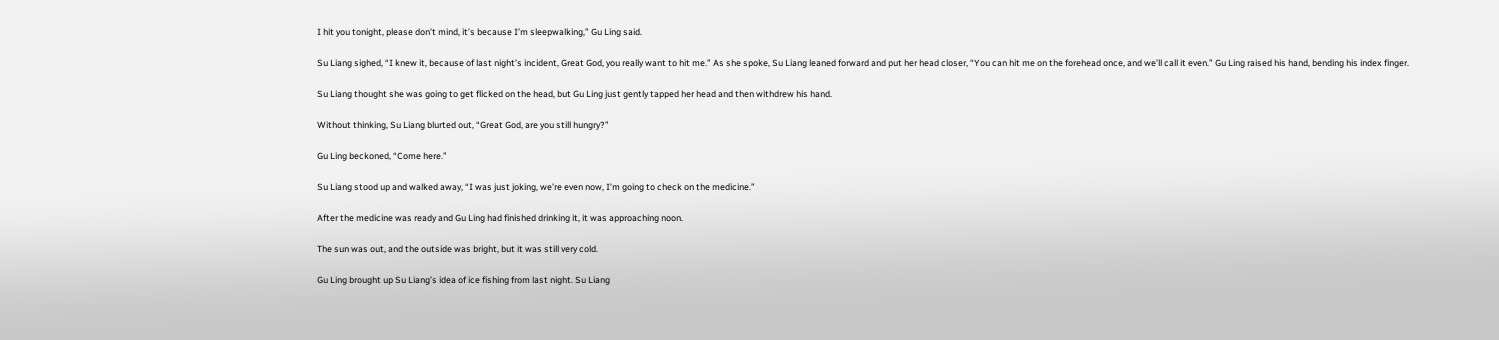I hit you tonight, please don’t mind, it’s because I’m sleepwalking,” Gu Ling said.

Su Liang sighed, “I knew it, because of last night’s incident, Great God, you really want to hit me.” As she spoke, Su Liang leaned forward and put her head closer, “You can hit me on the forehead once, and we’ll call it even.” Gu Ling raised his hand, bending his index finger.

Su Liang thought she was going to get flicked on the head, but Gu Ling just gently tapped her head and then withdrew his hand.

Without thinking, Su Liang blurted out, “Great God, are you still hungry?”

Gu Ling beckoned, “Come here.”

Su Liang stood up and walked away, “I was just joking, we’re even now, I’m going to check on the medicine.”

After the medicine was ready and Gu Ling had finished drinking it, it was approaching noon.

The sun was out, and the outside was bright, but it was still very cold.

Gu Ling brought up Su Liang’s idea of ice fishing from last night. Su Liang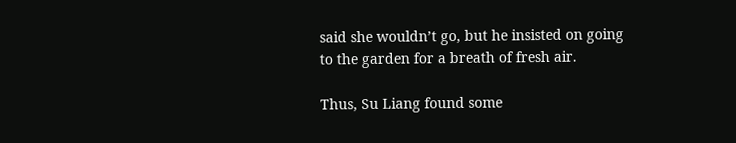said she wouldn’t go, but he insisted on going to the garden for a breath of fresh air.

Thus, Su Liang found some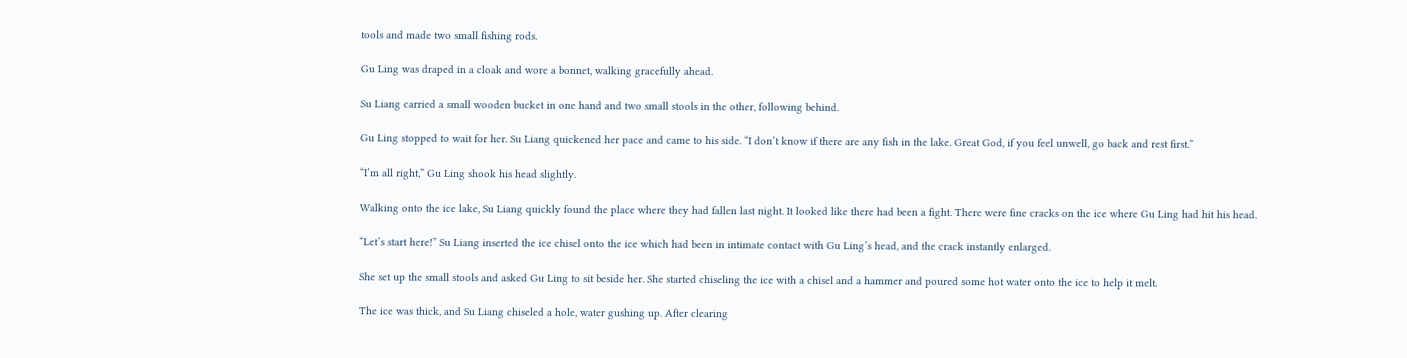tools and made two small fishing rods.

Gu Ling was draped in a cloak and wore a bonnet, walking gracefully ahead.

Su Liang carried a small wooden bucket in one hand and two small stools in the other, following behind.

Gu Ling stopped to wait for her. Su Liang quickened her pace and came to his side. “I don’t know if there are any fish in the lake. Great God, if you feel unwell, go back and rest first.”

“I’m all right,” Gu Ling shook his head slightly.

Walking onto the ice lake, Su Liang quickly found the place where they had fallen last night. It looked like there had been a fight. There were fine cracks on the ice where Gu Ling had hit his head.

“Let’s start here!” Su Liang inserted the ice chisel onto the ice which had been in intimate contact with Gu Ling’s head, and the crack instantly enlarged.

She set up the small stools and asked Gu Ling to sit beside her. She started chiseling the ice with a chisel and a hammer and poured some hot water onto the ice to help it melt.

The ice was thick, and Su Liang chiseled a hole, water gushing up. After clearing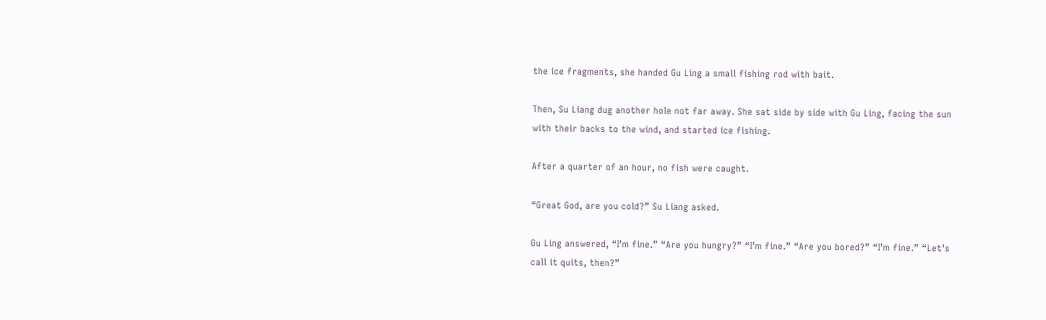the ice fragments, she handed Gu Ling a small fishing rod with bait.

Then, Su Liang dug another hole not far away. She sat side by side with Gu Ling, facing the sun with their backs to the wind, and started ice fishing.

After a quarter of an hour, no fish were caught.

“Great God, are you cold?” Su Liang asked.

Gu Ling answered, “I’m fine.” “Are you hungry?” “I’m fine.” “Are you bored?” “I’m fine.” “Let’s call it quits, then?”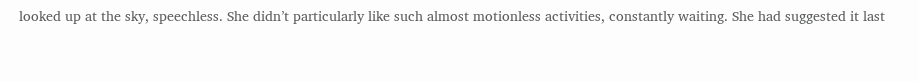looked up at the sky, speechless. She didn’t particularly like such almost motionless activities, constantly waiting. She had suggested it last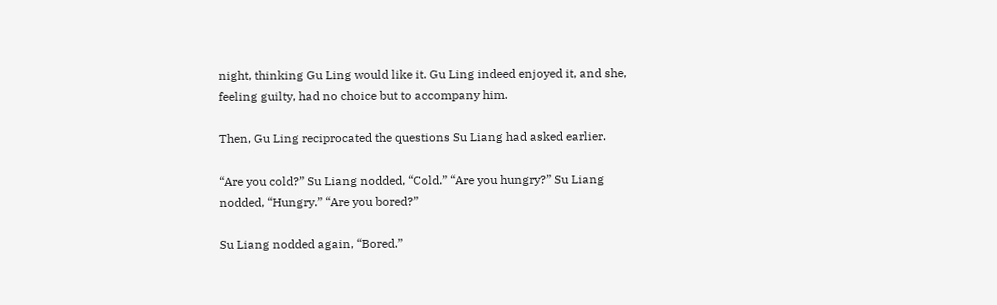night, thinking Gu Ling would like it. Gu Ling indeed enjoyed it, and she, feeling guilty, had no choice but to accompany him.

Then, Gu Ling reciprocated the questions Su Liang had asked earlier.

“Are you cold?” Su Liang nodded, “Cold.” “Are you hungry?” Su Liang nodded, “Hungry.” “Are you bored?”

Su Liang nodded again, “Bored.”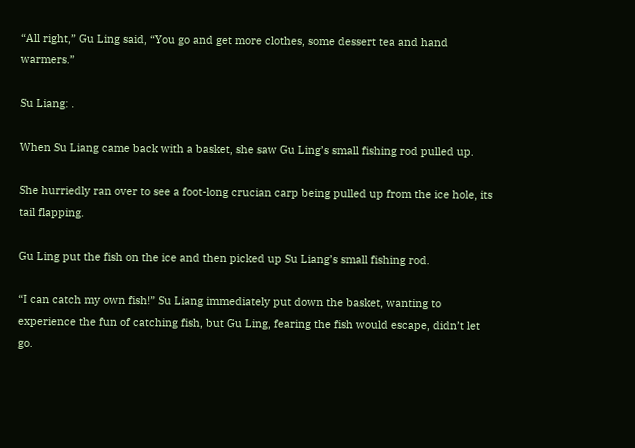“All right,” Gu Ling said, “You go and get more clothes, some dessert tea and hand warmers.”

Su Liang: .

When Su Liang came back with a basket, she saw Gu Ling’s small fishing rod pulled up.

She hurriedly ran over to see a foot-long crucian carp being pulled up from the ice hole, its tail flapping.

Gu Ling put the fish on the ice and then picked up Su Liang’s small fishing rod.

“I can catch my own fish!” Su Liang immediately put down the basket, wanting to experience the fun of catching fish, but Gu Ling, fearing the fish would escape, didn’t let go.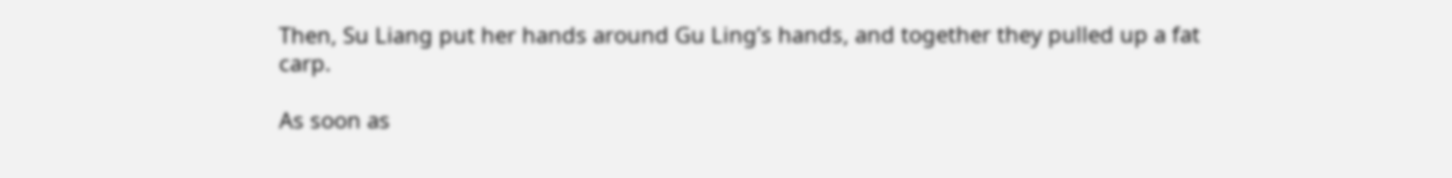Then, Su Liang put her hands around Gu Ling’s hands, and together they pulled up a fat carp.

As soon as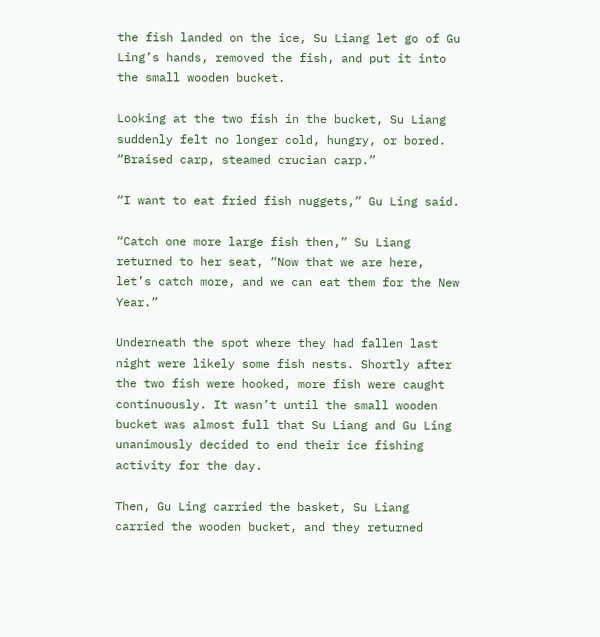the fish landed on the ice, Su Liang let go of Gu Ling’s hands, removed the fish, and put it into the small wooden bucket.

Looking at the two fish in the bucket, Su Liang suddenly felt no longer cold, hungry, or bored. “Braised carp, steamed crucian carp.”

“I want to eat fried fish nuggets,” Gu Ling said.

“Catch one more large fish then,” Su Liang returned to her seat, “Now that we are here, let’s catch more, and we can eat them for the New Year.”

Underneath the spot where they had fallen last night were likely some fish nests. Shortly after the two fish were hooked, more fish were caught continuously. It wasn’t until the small wooden bucket was almost full that Su Liang and Gu Ling unanimously decided to end their ice fishing activity for the day.

Then, Gu Ling carried the basket, Su Liang carried the wooden bucket, and they returned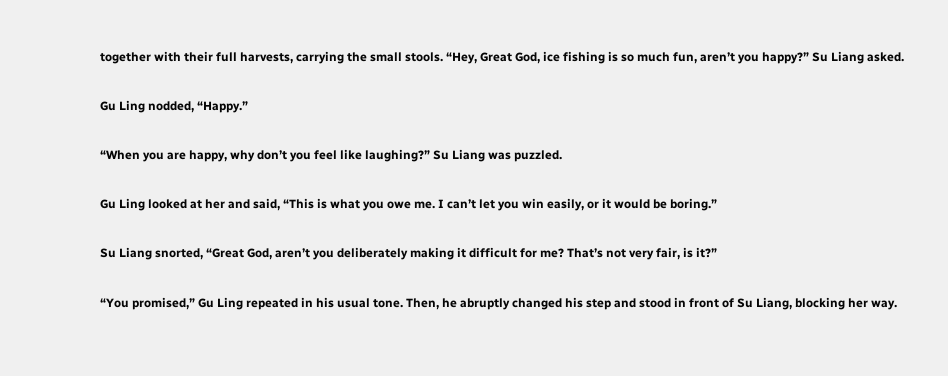together with their full harvests, carrying the small stools. “Hey, Great God, ice fishing is so much fun, aren’t you happy?” Su Liang asked.

Gu Ling nodded, “Happy.”

“When you are happy, why don’t you feel like laughing?” Su Liang was puzzled.

Gu Ling looked at her and said, “This is what you owe me. I can’t let you win easily, or it would be boring.”

Su Liang snorted, “Great God, aren’t you deliberately making it difficult for me? That’s not very fair, is it?”

“You promised,” Gu Ling repeated in his usual tone. Then, he abruptly changed his step and stood in front of Su Liang, blocking her way.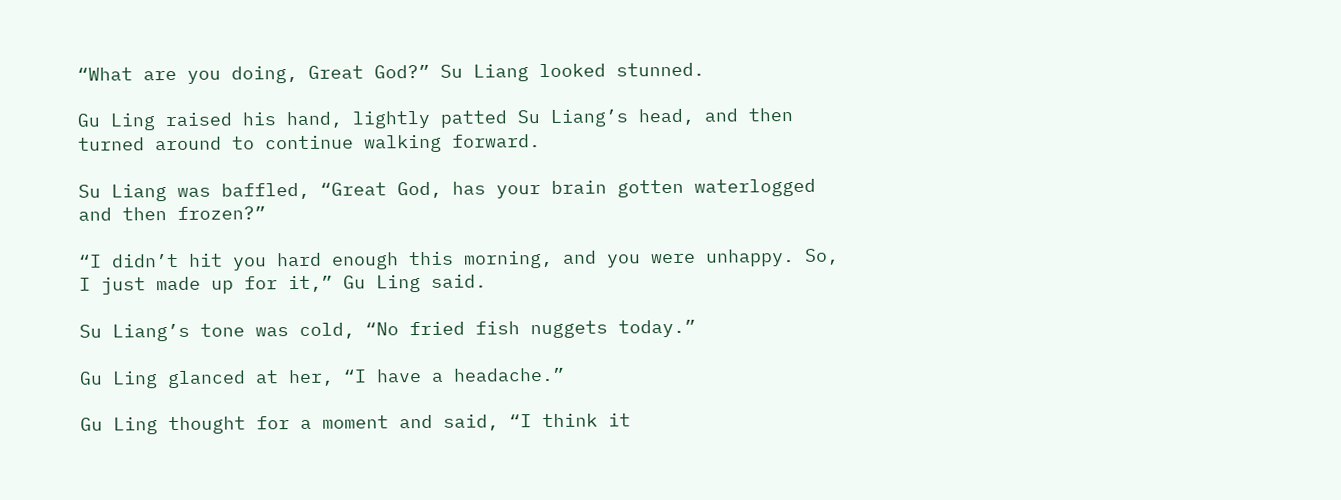“What are you doing, Great God?” Su Liang looked stunned.

Gu Ling raised his hand, lightly patted Su Liang’s head, and then turned around to continue walking forward.

Su Liang was baffled, “Great God, has your brain gotten waterlogged and then frozen?”

“I didn’t hit you hard enough this morning, and you were unhappy. So, I just made up for it,” Gu Ling said.

Su Liang’s tone was cold, “No fried fish nuggets today.”

Gu Ling glanced at her, “I have a headache.”

Gu Ling thought for a moment and said, “I think it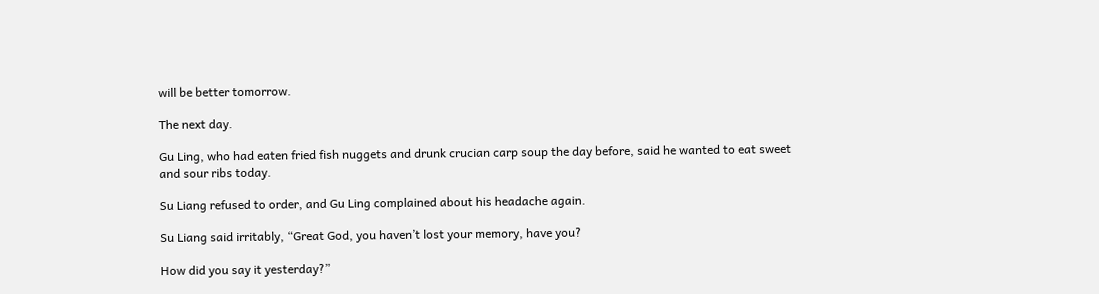will be better tomorrow.

The next day.

Gu Ling, who had eaten fried fish nuggets and drunk crucian carp soup the day before, said he wanted to eat sweet and sour ribs today.

Su Liang refused to order, and Gu Ling complained about his headache again.

Su Liang said irritably, “Great God, you haven’t lost your memory, have you?

How did you say it yesterday?”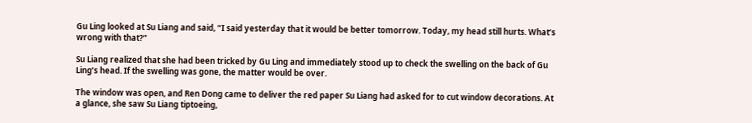Gu Ling looked at Su Liang and said, “I said yesterday that it would be better tomorrow. Today, my head still hurts. What’s wrong with that?”

Su Liang realized that she had been tricked by Gu Ling and immediately stood up to check the swelling on the back of Gu Ling’s head. If the swelling was gone, the matter would be over.

The window was open, and Ren Dong came to deliver the red paper Su Liang had asked for to cut window decorations. At a glance, she saw Su Liang tiptoeing,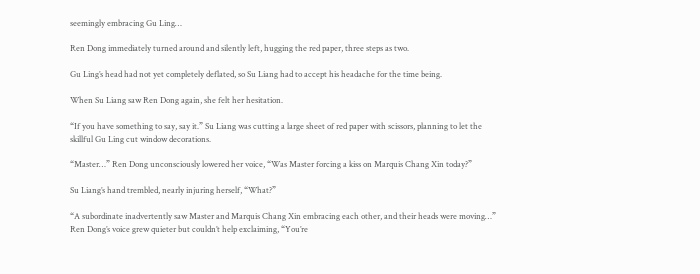seemingly embracing Gu Ling…

Ren Dong immediately turned around and silently left, hugging the red paper, three steps as two.

Gu Ling’s head had not yet completely deflated, so Su Liang had to accept his headache for the time being.

When Su Liang saw Ren Dong again, she felt her hesitation.

“If you have something to say, say it.” Su Liang was cutting a large sheet of red paper with scissors, planning to let the skillful Gu Ling cut window decorations.

“Master…” Ren Dong unconsciously lowered her voice, “Was Master forcing a kiss on Marquis Chang Xin today?”

Su Liang’s hand trembled, nearly injuring herself, “What?”

“A subordinate inadvertently saw Master and Marquis Chang Xin embracing each other, and their heads were moving…” Ren Dong’s voice grew quieter but couldn’t help exclaiming, “You’re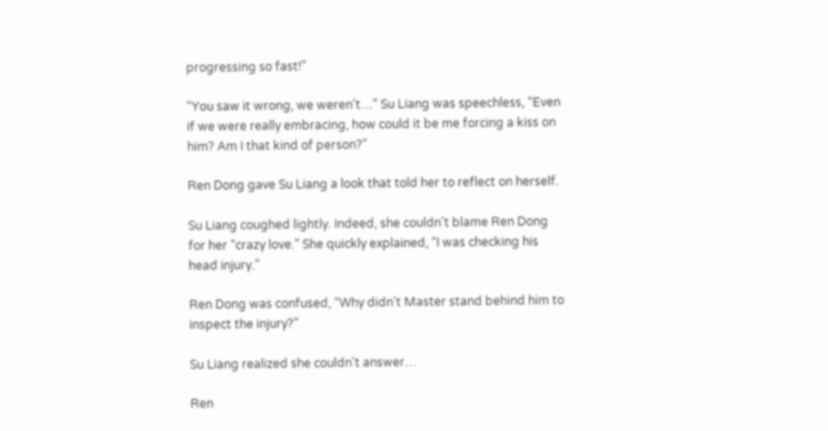progressing so fast!”

“You saw it wrong, we weren’t…” Su Liang was speechless, “Even if we were really embracing, how could it be me forcing a kiss on him? Am I that kind of person?”

Ren Dong gave Su Liang a look that told her to reflect on herself.

Su Liang coughed lightly. Indeed, she couldn’t blame Ren Dong for her “crazy love.” She quickly explained, “I was checking his head injury.”

Ren Dong was confused, “Why didn’t Master stand behind him to inspect the injury?”

Su Liang realized she couldn’t answer…

Ren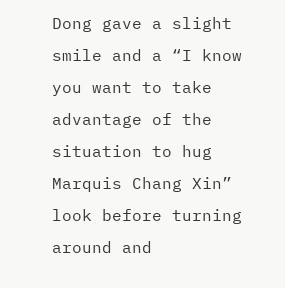Dong gave a slight smile and a “I know you want to take advantage of the situation to hug Marquis Chang Xin” look before turning around and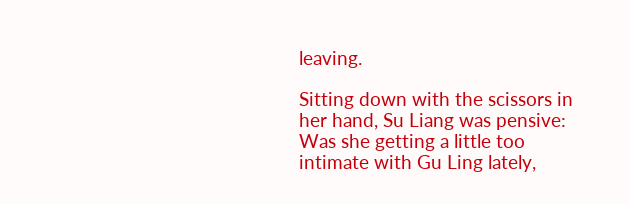leaving.

Sitting down with the scissors in her hand, Su Liang was pensive: Was she getting a little too intimate with Gu Ling lately,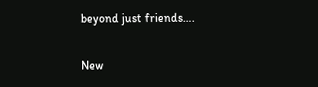beyond just friends….

New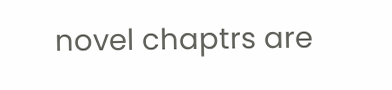novel chaptrs are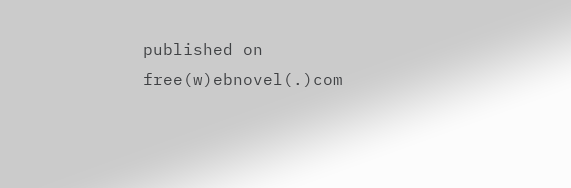published on free(w)ebnovel(.)com